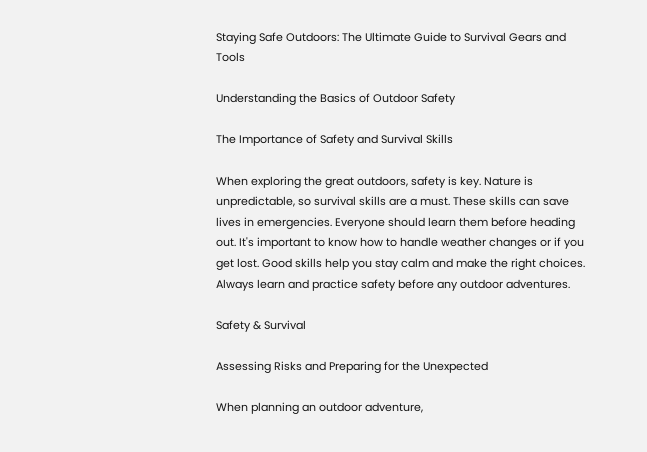Staying Safe Outdoors: The Ultimate Guide to Survival Gears and Tools

Understanding the Basics of Outdoor Safety

The Importance of Safety and Survival Skills

When exploring the great outdoors, safety is key. Nature is unpredictable, so survival skills are a must. These skills can save lives in emergencies. Everyone should learn them before heading out. It's important to know how to handle weather changes or if you get lost. Good skills help you stay calm and make the right choices. Always learn and practice safety before any outdoor adventures.

Safety & Survival

Assessing Risks and Preparing for the Unexpected

When planning an outdoor adventure,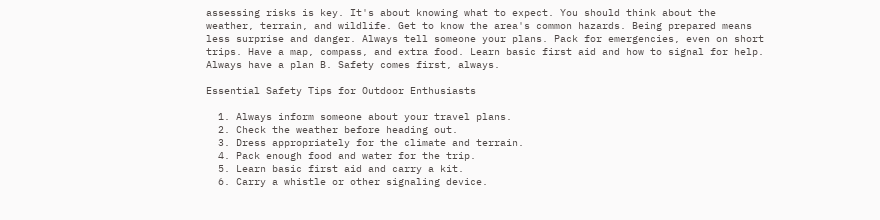assessing risks is key. It's about knowing what to expect. You should think about the weather, terrain, and wildlife. Get to know the area's common hazards. Being prepared means less surprise and danger. Always tell someone your plans. Pack for emergencies, even on short trips. Have a map, compass, and extra food. Learn basic first aid and how to signal for help. Always have a plan B. Safety comes first, always.

Essential Safety Tips for Outdoor Enthusiasts

  1. Always inform someone about your travel plans.
  2. Check the weather before heading out.
  3. Dress appropriately for the climate and terrain.
  4. Pack enough food and water for the trip.
  5. Learn basic first aid and carry a kit.
  6. Carry a whistle or other signaling device.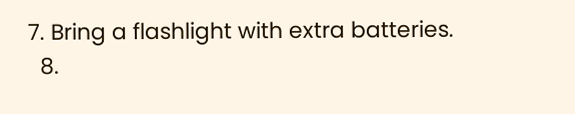7. Bring a flashlight with extra batteries.
  8.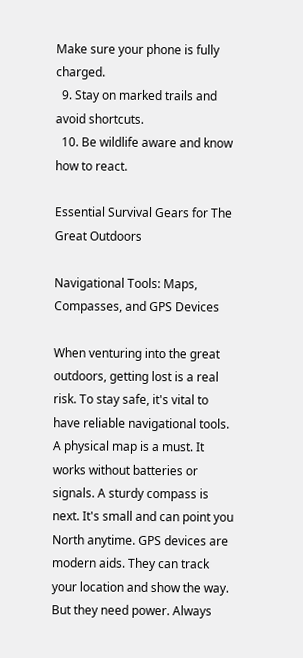Make sure your phone is fully charged.
  9. Stay on marked trails and avoid shortcuts.
  10. Be wildlife aware and know how to react.

Essential Survival Gears for The Great Outdoors

Navigational Tools: Maps, Compasses, and GPS Devices

When venturing into the great outdoors, getting lost is a real risk. To stay safe, it's vital to have reliable navigational tools. A physical map is a must. It works without batteries or signals. A sturdy compass is next. It's small and can point you North anytime. GPS devices are modern aids. They can track your location and show the way. But they need power. Always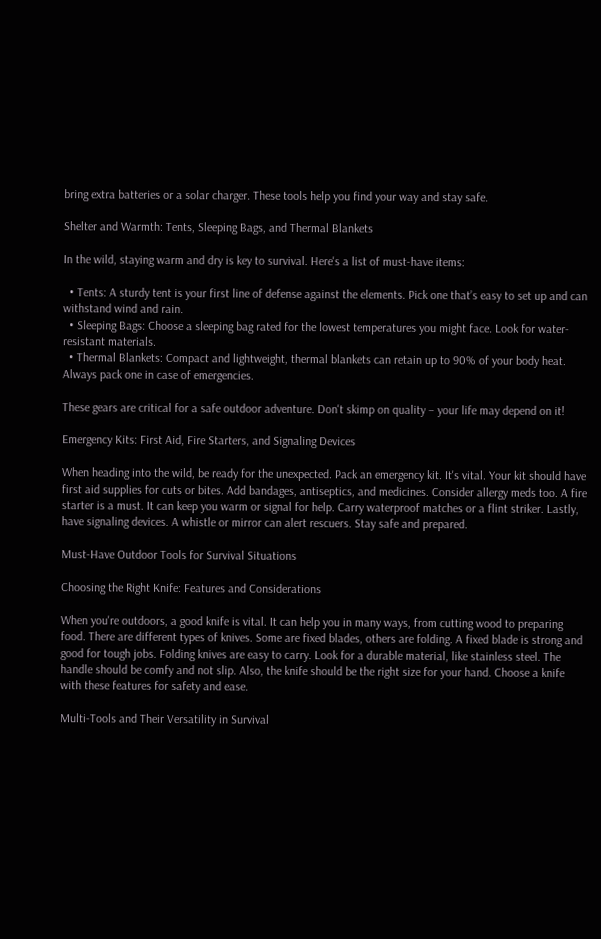bring extra batteries or a solar charger. These tools help you find your way and stay safe.

Shelter and Warmth: Tents, Sleeping Bags, and Thermal Blankets

In the wild, staying warm and dry is key to survival. Here's a list of must-have items:

  • Tents: A sturdy tent is your first line of defense against the elements. Pick one that’s easy to set up and can withstand wind and rain.
  • Sleeping Bags: Choose a sleeping bag rated for the lowest temperatures you might face. Look for water-resistant materials.
  • Thermal Blankets: Compact and lightweight, thermal blankets can retain up to 90% of your body heat. Always pack one in case of emergencies.

These gears are critical for a safe outdoor adventure. Don't skimp on quality – your life may depend on it!

Emergency Kits: First Aid, Fire Starters, and Signaling Devices

When heading into the wild, be ready for the unexpected. Pack an emergency kit. It's vital. Your kit should have first aid supplies for cuts or bites. Add bandages, antiseptics, and medicines. Consider allergy meds too. A fire starter is a must. It can keep you warm or signal for help. Carry waterproof matches or a flint striker. Lastly, have signaling devices. A whistle or mirror can alert rescuers. Stay safe and prepared.

Must-Have Outdoor Tools for Survival Situations

Choosing the Right Knife: Features and Considerations

When you're outdoors, a good knife is vital. It can help you in many ways, from cutting wood to preparing food. There are different types of knives. Some are fixed blades, others are folding. A fixed blade is strong and good for tough jobs. Folding knives are easy to carry. Look for a durable material, like stainless steel. The handle should be comfy and not slip. Also, the knife should be the right size for your hand. Choose a knife with these features for safety and ease.

Multi-Tools and Their Versatility in Survival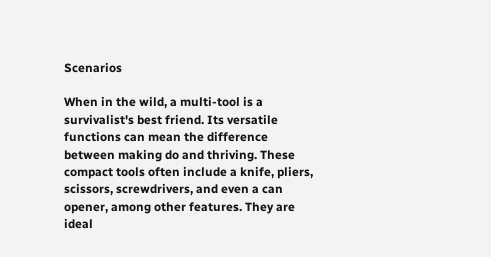Scenarios

When in the wild, a multi-tool is a survivalist's best friend. Its versatile functions can mean the difference between making do and thriving. These compact tools often include a knife, pliers, scissors, screwdrivers, and even a can opener, among other features. They are ideal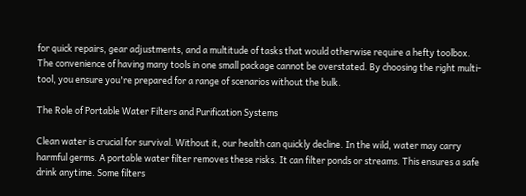for quick repairs, gear adjustments, and a multitude of tasks that would otherwise require a hefty toolbox. The convenience of having many tools in one small package cannot be overstated. By choosing the right multi-tool, you ensure you're prepared for a range of scenarios without the bulk.

The Role of Portable Water Filters and Purification Systems

Clean water is crucial for survival. Without it, our health can quickly decline. In the wild, water may carry harmful germs. A portable water filter removes these risks. It can filter ponds or streams. This ensures a safe drink anytime. Some filters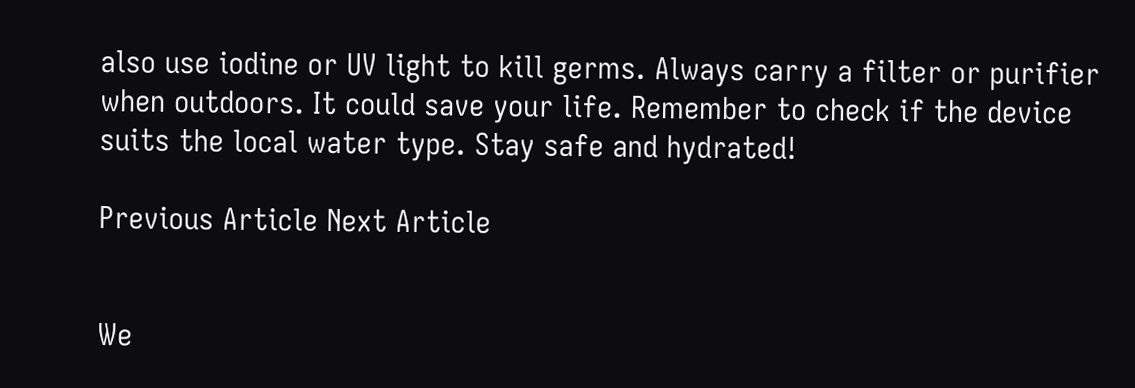also use iodine or UV light to kill germs. Always carry a filter or purifier when outdoors. It could save your life. Remember to check if the device suits the local water type. Stay safe and hydrated!

Previous Article Next Article


We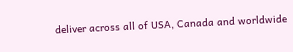deliver across all of USA, Canada and worldwide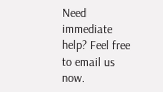Need immediate help? Feel free to email us now.